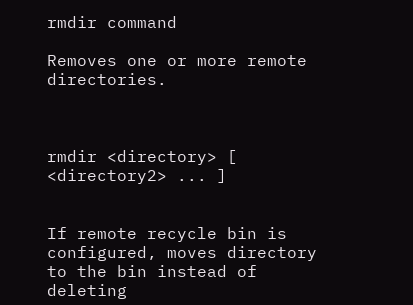rmdir command

Removes one or more remote directories.



rmdir <directory> [ <directory2> ... ]


If remote recycle bin is configured, moves directory to the bin instead of deleting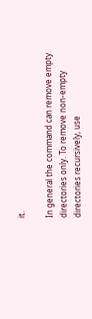it.

In general the command can remove empty directories only. To remove non-empty directories recursively, use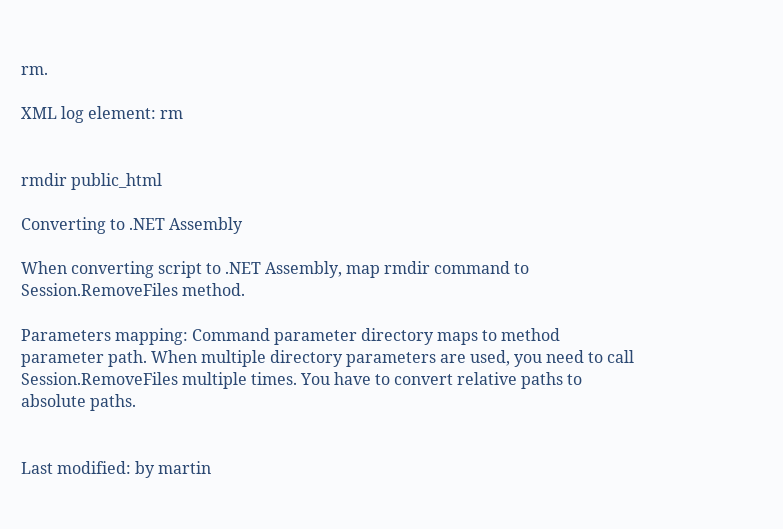rm.

XML log element: rm


rmdir public_html

Converting to .NET Assembly

When converting script to .NET Assembly, map rmdir command to Session.RemoveFiles method.

Parameters mapping: Command parameter directory maps to method parameter path. When multiple directory parameters are used, you need to call Session.RemoveFiles multiple times. You have to convert relative paths to absolute paths.


Last modified: by martin